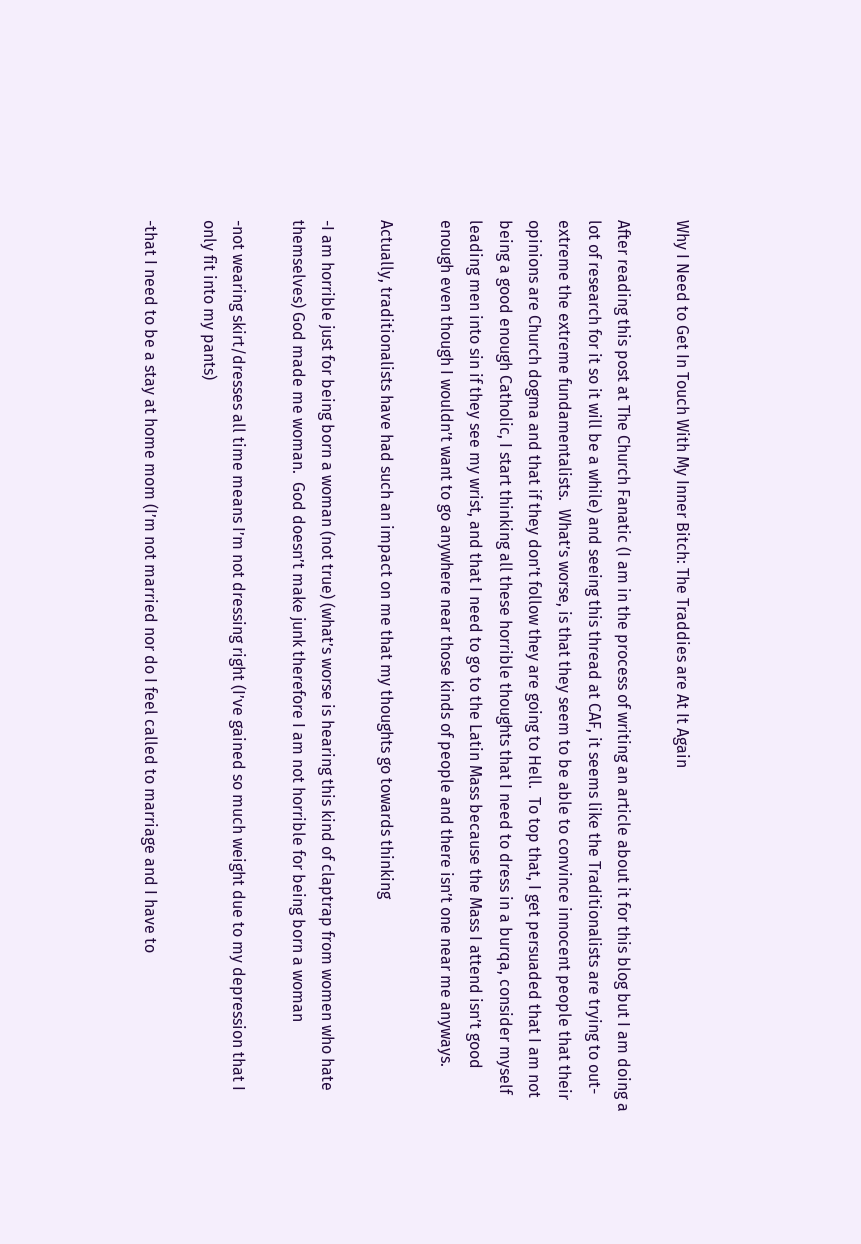Why I Need to Get In Touch With My Inner Bitch: The Traddies are At It Again

After reading this post at The Church Fanatic (I am in the process of writing an article about it for this blog but I am doing a lot of research for it so it will be a while) and seeing this thread at CAF, it seems like the Traditionalists are trying to out-extreme the extreme fundamentalists.  What’s worse, is that they seem to be able to convince innocent people that their opinions are Church dogma and that if they don’t follow they are going to Hell.  To top that, I get persuaded that I am not being a good enough Catholic, I start thinking all these horrible thoughts that I need to dress in a burqa, consider myself leading men into sin if they see my wrist, and that I need to go to the Latin Mass because the Mass I attend isn’t good enough even though I wouldn’t want to go anywhere near those kinds of people and there isn’t one near me anyways.

Actually, traditionalists have had such an impact on me that my thoughts go towards thinking

-I am horrible just for being born a woman (not true) (what’s worse is hearing this kind of claptrap from women who hate themselves) God made me woman.  God doesn’t make junk therefore I am not horrible for being born a woman

-not wearing skirt/dresses all time means I’m not dressing right (I’ve gained so much weight due to my depression that I only fit into my pants)

-that I need to be a stay at home mom (I’m not married nor do I feel called to marriage and I have to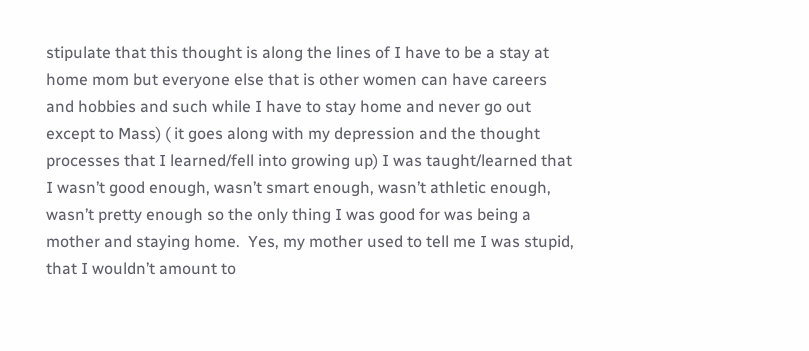stipulate that this thought is along the lines of I have to be a stay at home mom but everyone else that is other women can have careers and hobbies and such while I have to stay home and never go out except to Mass) ( it goes along with my depression and the thought processes that I learned/fell into growing up) I was taught/learned that I wasn’t good enough, wasn’t smart enough, wasn’t athletic enough, wasn’t pretty enough so the only thing I was good for was being a mother and staying home.  Yes, my mother used to tell me I was stupid, that I wouldn’t amount to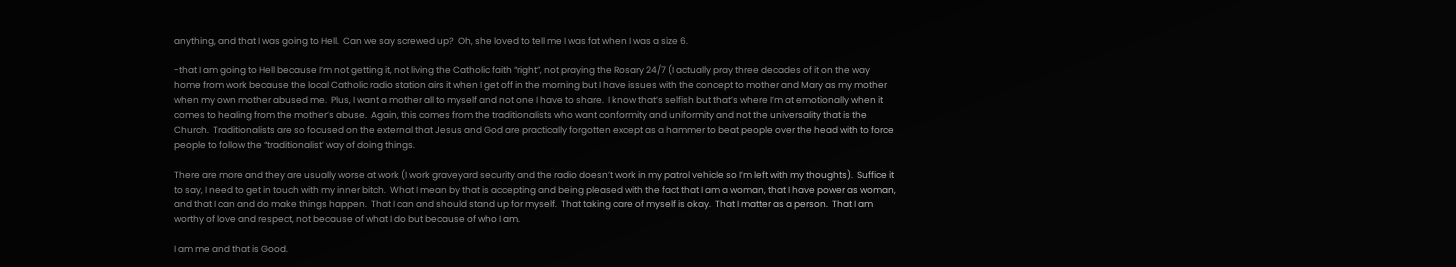anything, and that I was going to Hell.  Can we say screwed up?  Oh, she loved to tell me I was fat when I was a size 6.

-that I am going to Hell because I’m not getting it, not living the Catholic faith “right”, not praying the Rosary 24/7 (I actually pray three decades of it on the way home from work because the local Catholic radio station airs it when I get off in the morning but I have issues with the concept to mother and Mary as my mother when my own mother abused me.  Plus, I want a mother all to myself and not one I have to share.  I know that’s selfish but that’s where I’m at emotionally when it comes to healing from the mother’s abuse.  Again, this comes from the traditionalists who want conformity and uniformity and not the universality that is the Church.  Traditionalists are so focused on the external that Jesus and God are practically forgotten except as a hammer to beat people over the head with to force people to follow the “traditionalist’ way of doing things.

There are more and they are usually worse at work (I work graveyard security and the radio doesn’t work in my patrol vehicle so I’m left with my thoughts).  Suffice it to say, I need to get in touch with my inner bitch.  What I mean by that is accepting and being pleased with the fact that I am a woman, that I have power as woman, and that I can and do make things happen.  That I can and should stand up for myself.  That taking care of myself is okay.  That I matter as a person.  That I am worthy of love and respect, not because of what I do but because of who I am.

I am me and that is Good.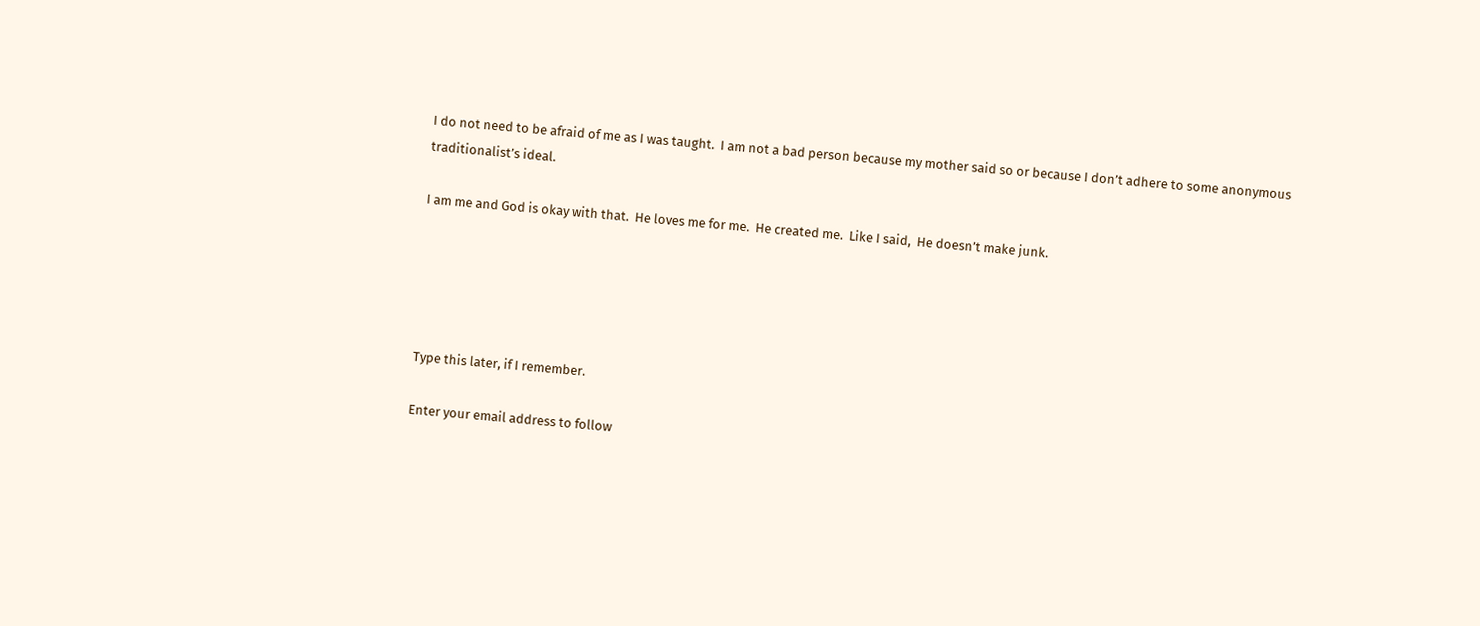I do not need to be afraid of me as I was taught.  I am not a bad person because my mother said so or because I don’t adhere to some anonymous traditionalist’s ideal.

I am me and God is okay with that.  He loves me for me.  He created me.  Like I said,  He doesn’t make junk.





Type this later, if I remember.

Enter your email address to follow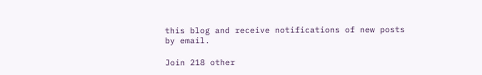this blog and receive notifications of new posts by email.

Join 218 other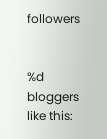followers


%d bloggers like this: